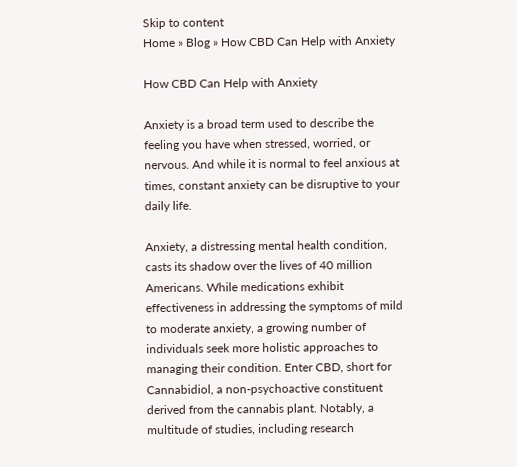Skip to content
Home » Blog » How CBD Can Help with Anxiety

How CBD Can Help with Anxiety

Anxiety is a broad term used to describe the feeling you have when stressed, worried, or nervous. And while it is normal to feel anxious at times, constant anxiety can be disruptive to your daily life.

Anxiety, a distressing mental health condition, casts its shadow over the lives of 40 million Americans. While medications exhibit effectiveness in addressing the symptoms of mild to moderate anxiety, a growing number of individuals seek more holistic approaches to managing their condition. Enter CBD, short for Cannabidiol, a non-psychoactive constituent derived from the cannabis plant. Notably, a multitude of studies, including research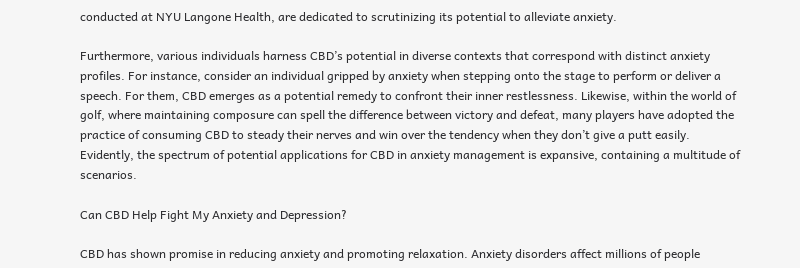conducted at NYU Langone Health, are dedicated to scrutinizing its potential to alleviate anxiety.

Furthermore, various individuals harness CBD’s potential in diverse contexts that correspond with distinct anxiety profiles. For instance, consider an individual gripped by anxiety when stepping onto the stage to perform or deliver a speech. For them, CBD emerges as a potential remedy to confront their inner restlessness. Likewise, within the world of golf, where maintaining composure can spell the difference between victory and defeat, many players have adopted the practice of consuming CBD to steady their nerves and win over the tendency when they don’t give a putt easily. Evidently, the spectrum of potential applications for CBD in anxiety management is expansive, containing a multitude of scenarios.

Can CBD Help Fight My Anxiety and Depression?

CBD has shown promise in reducing anxiety and promoting relaxation. Anxiety disorders affect millions of people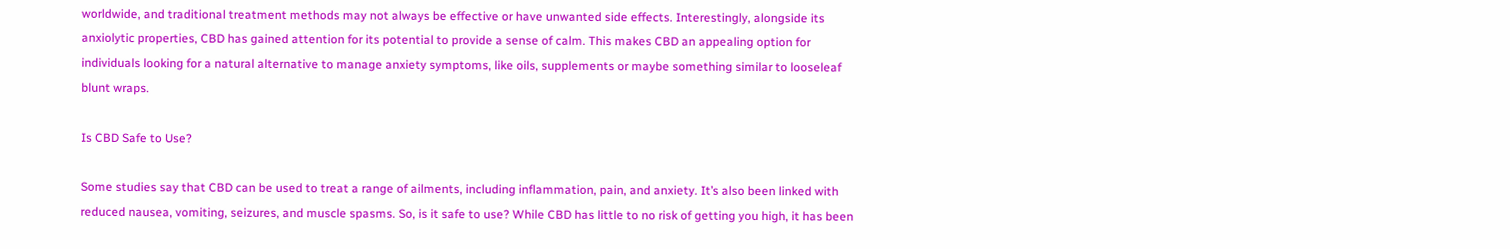worldwide, and traditional treatment methods may not always be effective or have unwanted side effects. Interestingly, alongside its anxiolytic properties, CBD has gained attention for its potential to provide a sense of calm. This makes CBD an appealing option for individuals looking for a natural alternative to manage anxiety symptoms, like oils, supplements or maybe something similar to looseleaf blunt wraps.

Is CBD Safe to Use?

Some studies say that CBD can be used to treat a range of ailments, including inflammation, pain, and anxiety. It’s also been linked with reduced nausea, vomiting, seizures, and muscle spasms. So, is it safe to use? While CBD has little to no risk of getting you high, it has been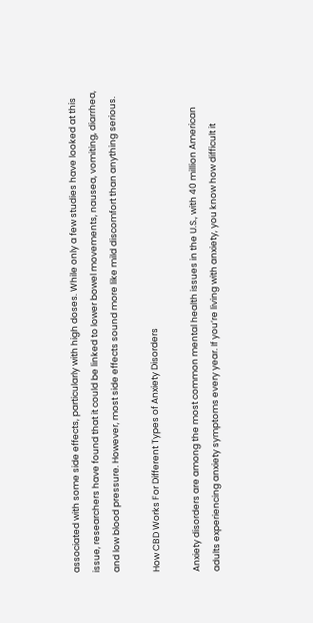associated with some side effects, particularly with high doses. While only a few studies have looked at this issue, researchers have found that it could be linked to lower bowel movements, nausea, vomiting, diarrhea, and low blood pressure. However, most side effects sound more like mild discomfort than anything serious.

How CBD Works For Different Types of Anxiety Disorders

Anxiety disorders are among the most common mental health issues in the U.S., with 40 million American adults experiencing anxiety symptoms every year. If you’re living with anxiety, you know how difficult it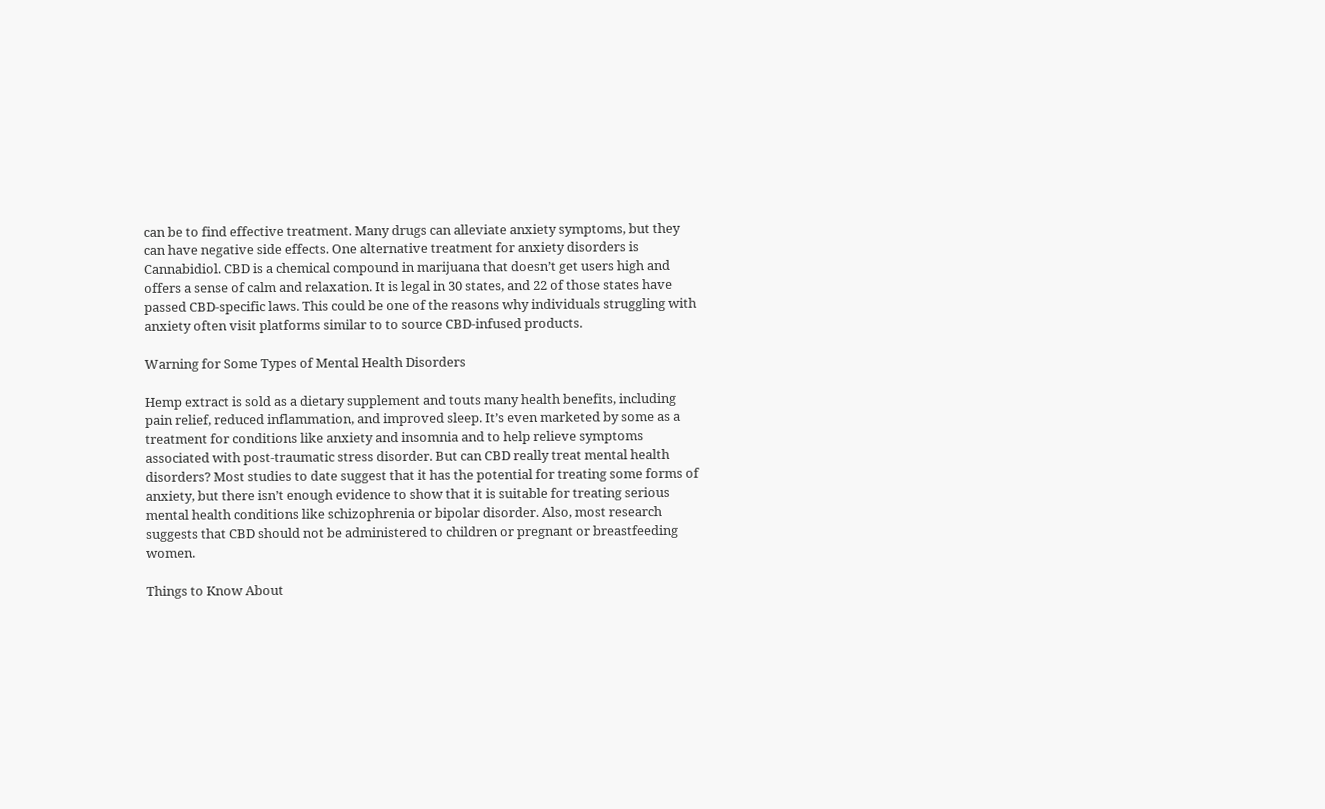can be to find effective treatment. Many drugs can alleviate anxiety symptoms, but they can have negative side effects. One alternative treatment for anxiety disorders is Cannabidiol. CBD is a chemical compound in marijuana that doesn’t get users high and offers a sense of calm and relaxation. It is legal in 30 states, and 22 of those states have passed CBD-specific laws. This could be one of the reasons why individuals struggling with anxiety often visit platforms similar to to source CBD-infused products.

Warning for Some Types of Mental Health Disorders

Hemp extract is sold as a dietary supplement and touts many health benefits, including pain relief, reduced inflammation, and improved sleep. It’s even marketed by some as a treatment for conditions like anxiety and insomnia and to help relieve symptoms associated with post-traumatic stress disorder. But can CBD really treat mental health disorders? Most studies to date suggest that it has the potential for treating some forms of anxiety, but there isn’t enough evidence to show that it is suitable for treating serious mental health conditions like schizophrenia or bipolar disorder. Also, most research suggests that CBD should not be administered to children or pregnant or breastfeeding women.

Things to Know About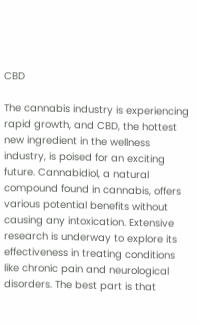CBD

The cannabis industry is experiencing rapid growth, and CBD, the hottest new ingredient in the wellness industry, is poised for an exciting future. Cannabidiol, a natural compound found in cannabis, offers various potential benefits without causing any intoxication. Extensive research is underway to explore its effectiveness in treating conditions like chronic pain and neurological disorders. The best part is that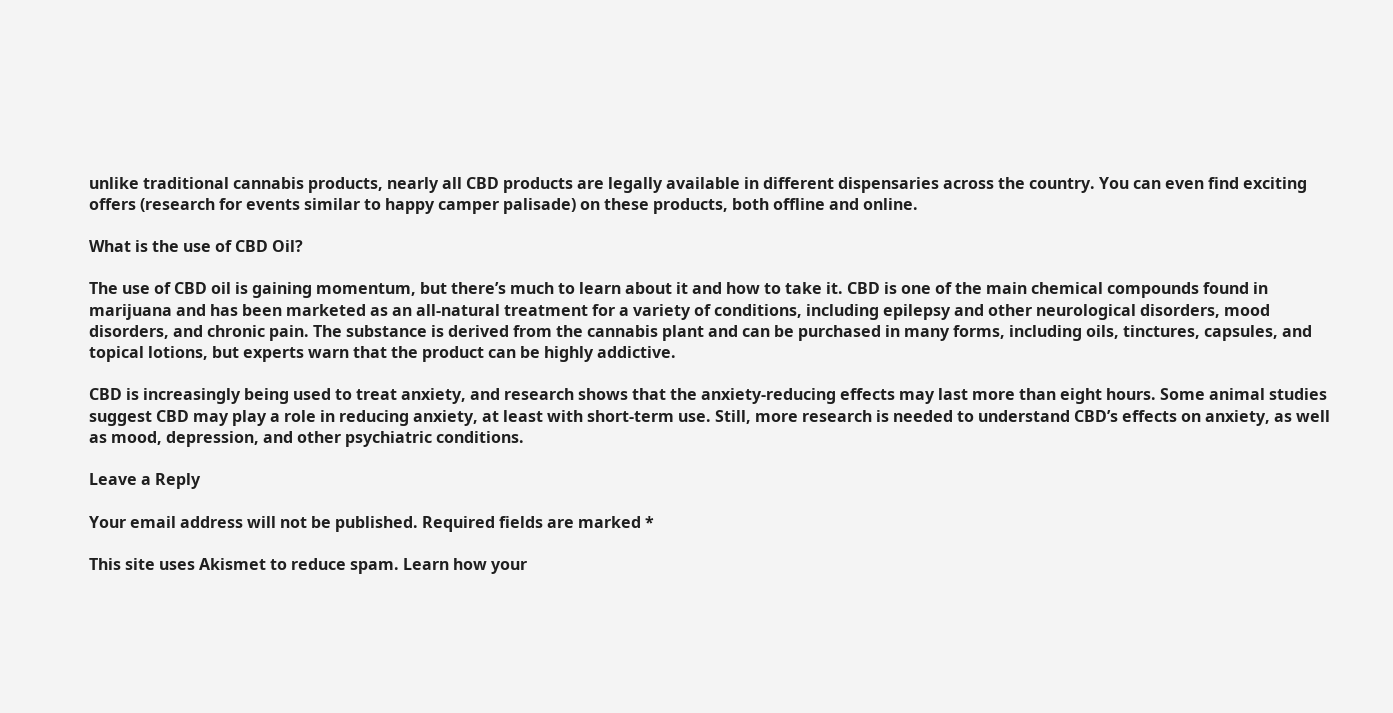unlike traditional cannabis products, nearly all CBD products are legally available in different dispensaries across the country. You can even find exciting offers (research for events similar to happy camper palisade) on these products, both offline and online.

What is the use of CBD Oil?

The use of CBD oil is gaining momentum, but there’s much to learn about it and how to take it. CBD is one of the main chemical compounds found in marijuana and has been marketed as an all-natural treatment for a variety of conditions, including epilepsy and other neurological disorders, mood disorders, and chronic pain. The substance is derived from the cannabis plant and can be purchased in many forms, including oils, tinctures, capsules, and topical lotions, but experts warn that the product can be highly addictive.

CBD is increasingly being used to treat anxiety, and research shows that the anxiety-reducing effects may last more than eight hours. Some animal studies suggest CBD may play a role in reducing anxiety, at least with short-term use. Still, more research is needed to understand CBD’s effects on anxiety, as well as mood, depression, and other psychiatric conditions.

Leave a Reply

Your email address will not be published. Required fields are marked *

This site uses Akismet to reduce spam. Learn how your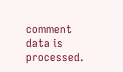comment data is processed.